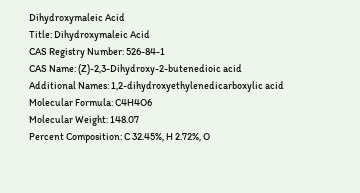Dihydroxymaleic Acid
Title: Dihydroxymaleic Acid
CAS Registry Number: 526-84-1
CAS Name: (Z)-2,3-Dihydroxy-2-butenedioic acid
Additional Names: 1,2-dihydroxyethylenedicarboxylic acid
Molecular Formula: C4H4O6
Molecular Weight: 148.07
Percent Composition: C 32.45%, H 2.72%, O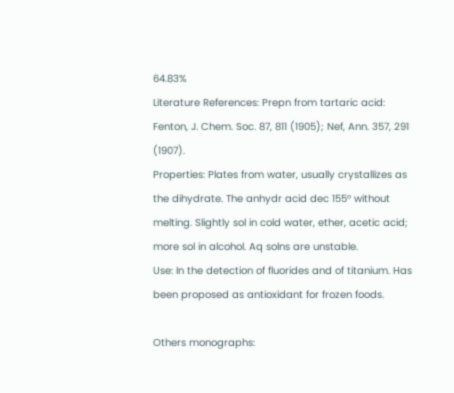64.83%
Literature References: Prepn from tartaric acid: Fenton, J. Chem. Soc. 87, 811 (1905); Nef, Ann. 357, 291 (1907).
Properties: Plates from water, usually crystallizes as the dihydrate. The anhydr acid dec 155° without melting. Slightly sol in cold water, ether, acetic acid; more sol in alcohol. Aq solns are unstable.
Use: In the detection of fluorides and of titanium. Has been proposed as antioxidant for frozen foods.

Others monographs: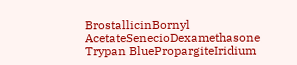BrostallicinBornyl AcetateSenecioDexamethasone
Trypan BluePropargiteIridium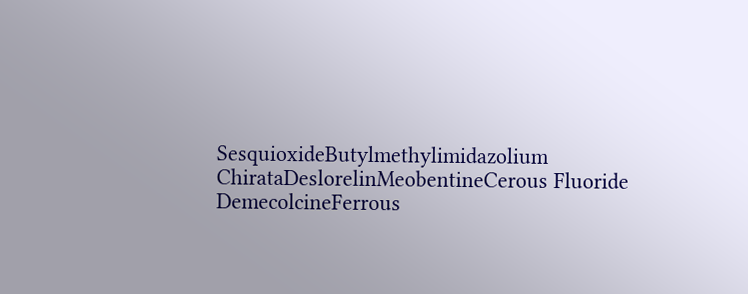SesquioxideButylmethylimidazolium
ChirataDeslorelinMeobentineCerous Fluoride
DemecolcineFerrous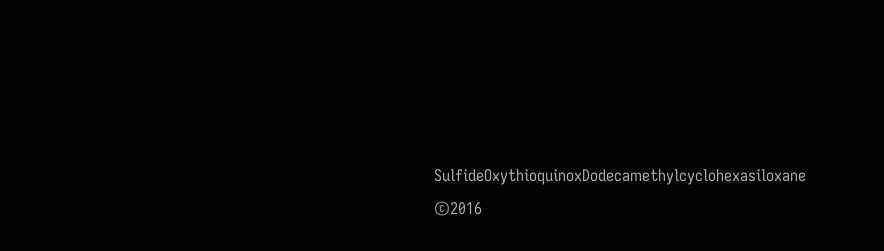SulfideOxythioquinoxDodecamethylcyclohexasiloxane
©2016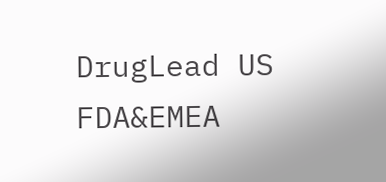DrugLead US FDA&EMEA